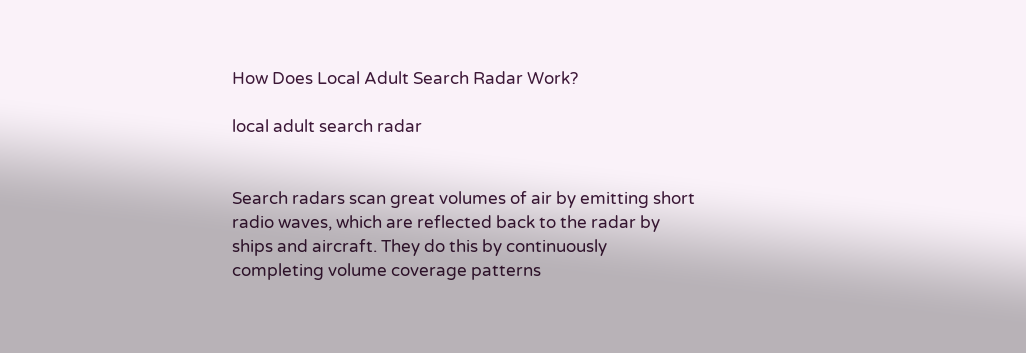How Does Local Adult Search Radar Work?

local adult search radar


Search radars scan great volumes of air by emitting short radio waves, which are reflected back to the radar by ships and aircraft. They do this by continuously completing volume coverage patterns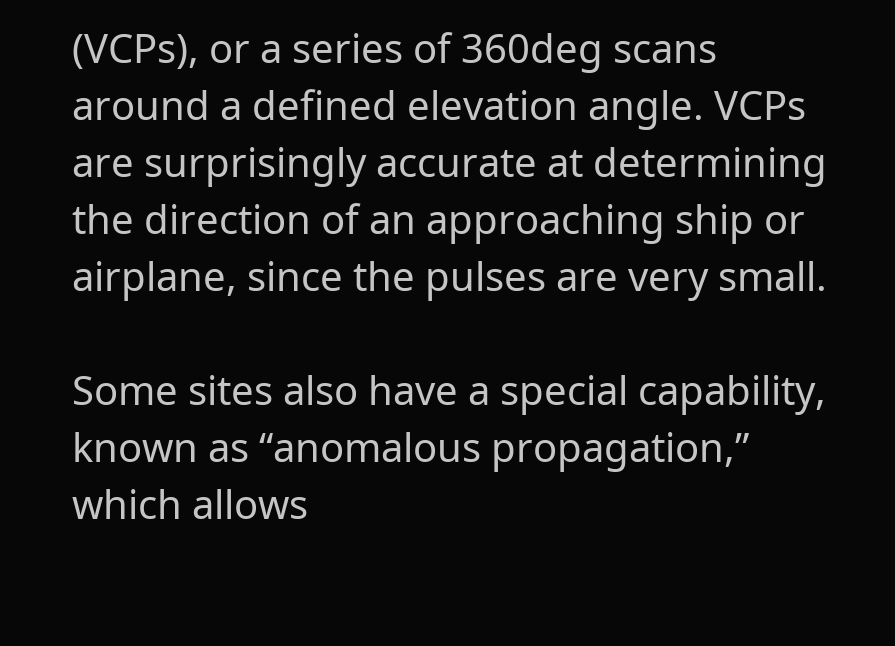(VCPs), or a series of 360deg scans around a defined elevation angle. VCPs are surprisingly accurate at determining the direction of an approaching ship or airplane, since the pulses are very small.

Some sites also have a special capability, known as “anomalous propagation,” which allows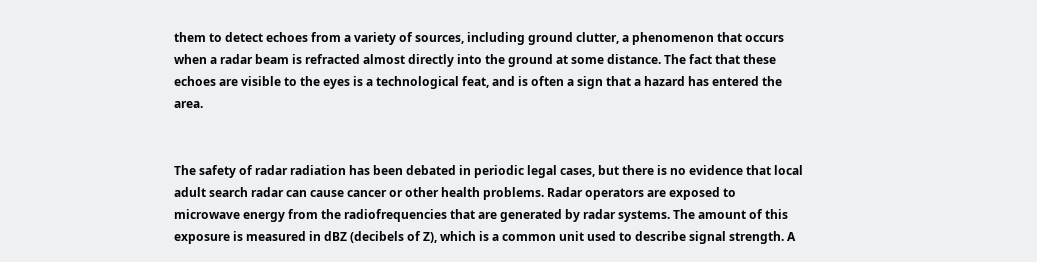them to detect echoes from a variety of sources, including ground clutter, a phenomenon that occurs when a radar beam is refracted almost directly into the ground at some distance. The fact that these echoes are visible to the eyes is a technological feat, and is often a sign that a hazard has entered the area.


The safety of radar radiation has been debated in periodic legal cases, but there is no evidence that local adult search radar can cause cancer or other health problems. Radar operators are exposed to microwave energy from the radiofrequencies that are generated by radar systems. The amount of this exposure is measured in dBZ (decibels of Z), which is a common unit used to describe signal strength. A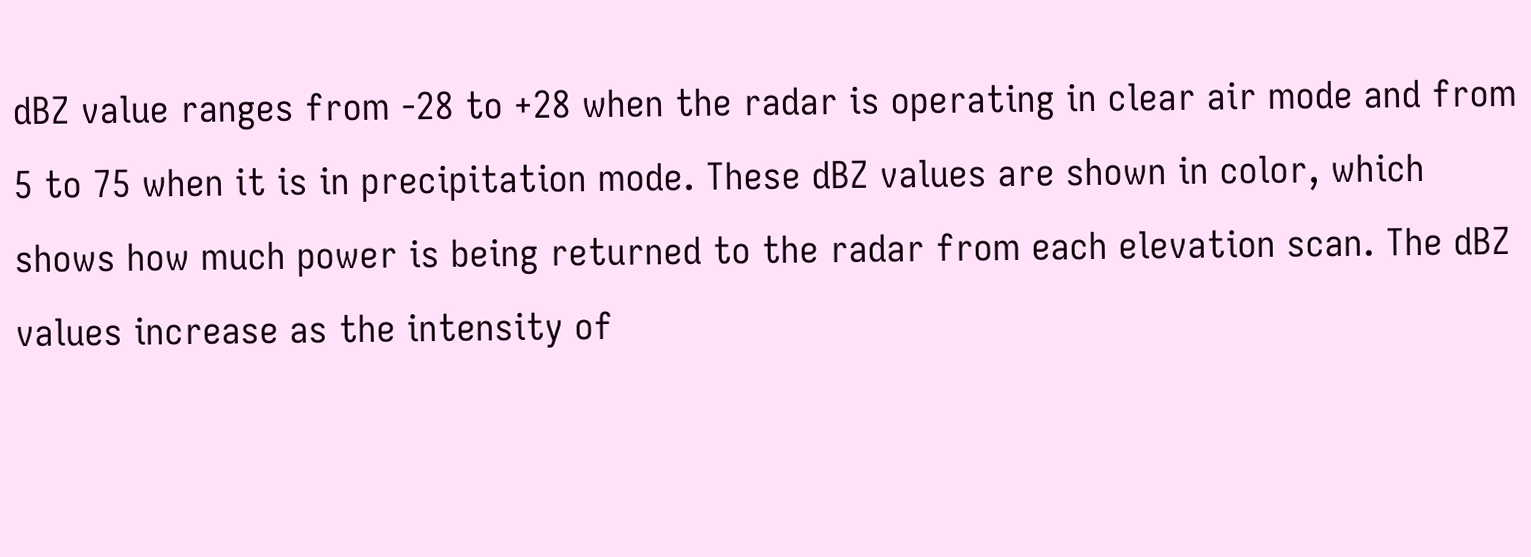dBZ value ranges from -28 to +28 when the radar is operating in clear air mode and from 5 to 75 when it is in precipitation mode. These dBZ values are shown in color, which shows how much power is being returned to the radar from each elevation scan. The dBZ values increase as the intensity of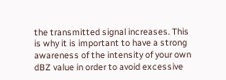the transmitted signal increases. This is why it is important to have a strong awareness of the intensity of your own dBZ value in order to avoid excessive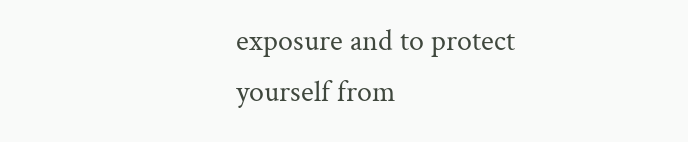exposure and to protect yourself from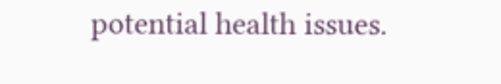potential health issues.